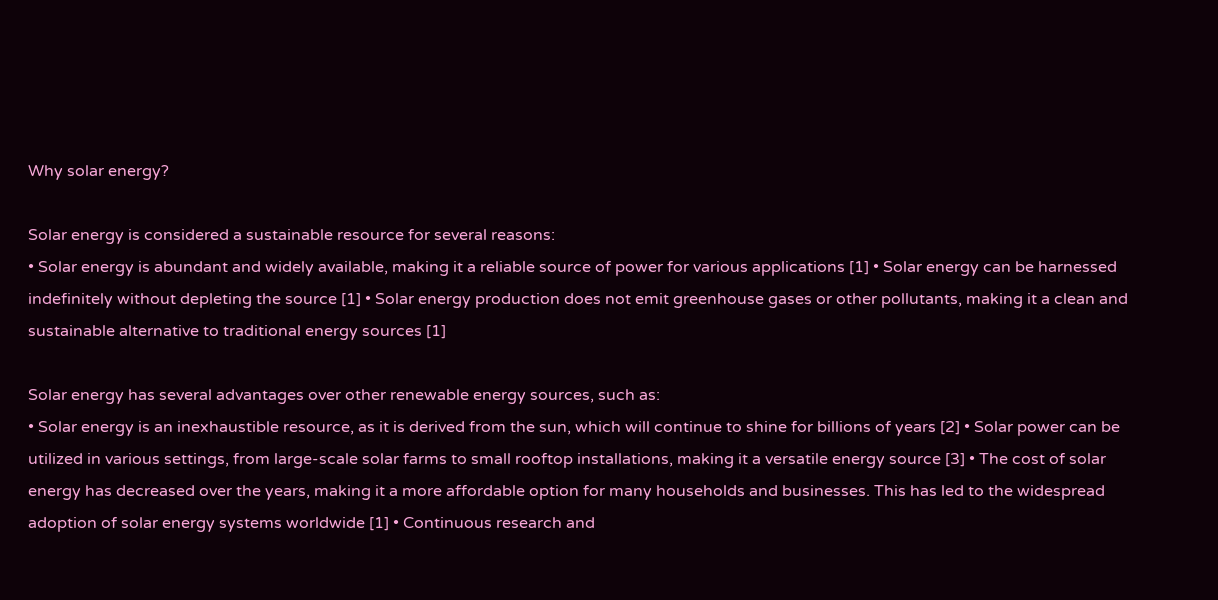Why solar energy?

Solar energy is considered a sustainable resource for several reasons:
• Solar energy is abundant and widely available, making it a reliable source of power for various applications [1] • Solar energy can be harnessed indefinitely without depleting the source [1] • Solar energy production does not emit greenhouse gases or other pollutants, making it a clean and sustainable alternative to traditional energy sources [1]

Solar energy has several advantages over other renewable energy sources, such as:
• Solar energy is an inexhaustible resource, as it is derived from the sun, which will continue to shine for billions of years [2] • Solar power can be utilized in various settings, from large-scale solar farms to small rooftop installations, making it a versatile energy source [3] • The cost of solar energy has decreased over the years, making it a more affordable option for many households and businesses. This has led to the widespread adoption of solar energy systems worldwide [1] • Continuous research and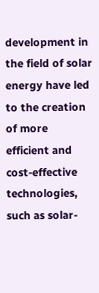development in the field of solar energy have led to the creation of more efficient and cost-effective technologies, such as solar-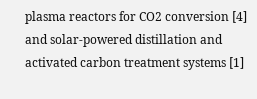plasma reactors for CO2 conversion [4] and solar-powered distillation and activated carbon treatment systems [1]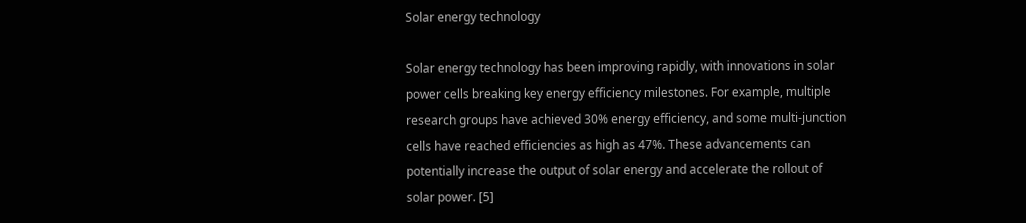Solar energy technology

Solar energy technology has been improving rapidly, with innovations in solar power cells breaking key energy efficiency milestones. For example, multiple research groups have achieved 30% energy efficiency, and some multi-junction cells have reached efficiencies as high as 47%. These advancements can potentially increase the output of solar energy and accelerate the rollout of solar power. [5]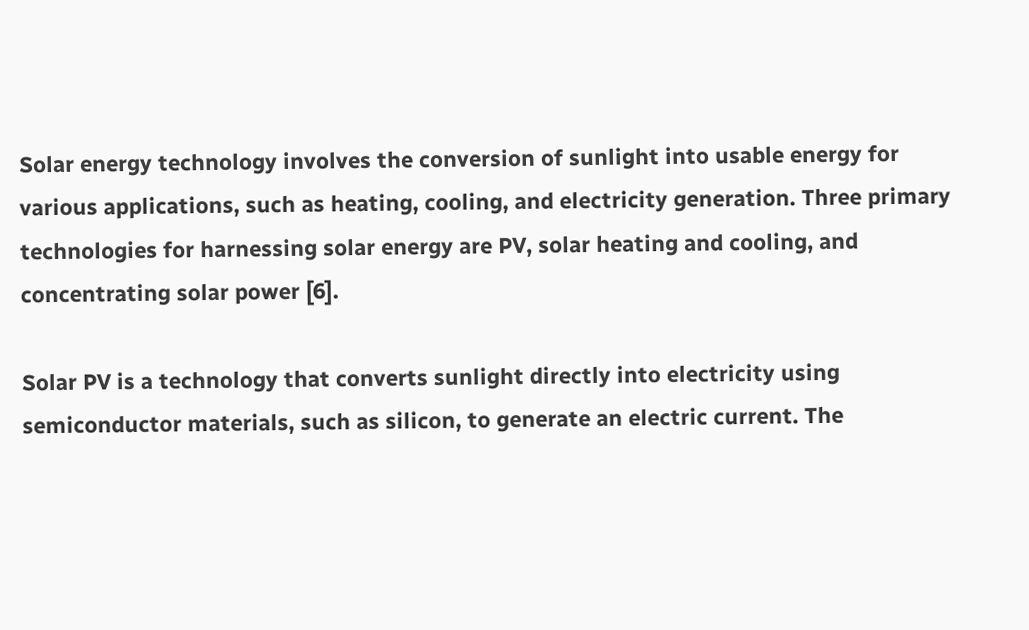Solar energy technology involves the conversion of sunlight into usable energy for various applications, such as heating, cooling, and electricity generation. Three primary technologies for harnessing solar energy are PV, solar heating and cooling, and concentrating solar power [6].

Solar PV is a technology that converts sunlight directly into electricity using semiconductor materials, such as silicon, to generate an electric current. The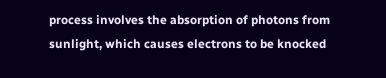process involves the absorption of photons from sunlight, which causes electrons to be knocked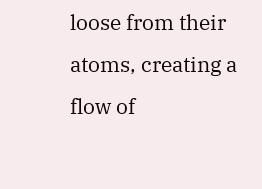loose from their atoms, creating a flow of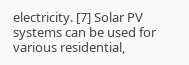electricity. [7] Solar PV systems can be used for various residential,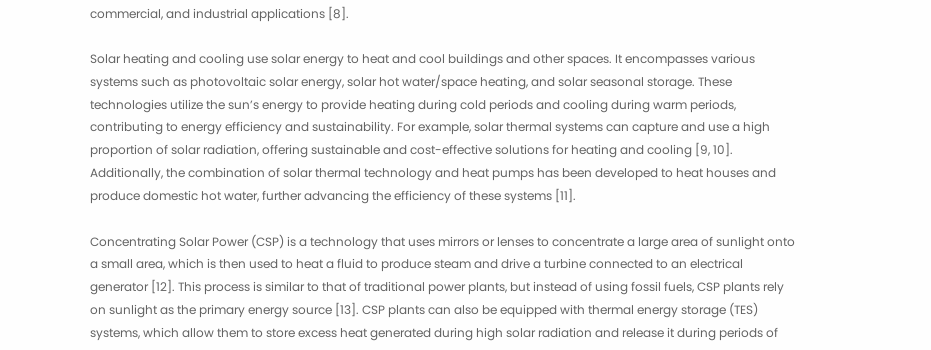commercial, and industrial applications [8].

Solar heating and cooling use solar energy to heat and cool buildings and other spaces. It encompasses various systems such as photovoltaic solar energy, solar hot water/space heating, and solar seasonal storage. These technologies utilize the sun’s energy to provide heating during cold periods and cooling during warm periods, contributing to energy efficiency and sustainability. For example, solar thermal systems can capture and use a high proportion of solar radiation, offering sustainable and cost-effective solutions for heating and cooling [9, 10]. Additionally, the combination of solar thermal technology and heat pumps has been developed to heat houses and produce domestic hot water, further advancing the efficiency of these systems [11].

Concentrating Solar Power (CSP) is a technology that uses mirrors or lenses to concentrate a large area of sunlight onto a small area, which is then used to heat a fluid to produce steam and drive a turbine connected to an electrical generator [12]. This process is similar to that of traditional power plants, but instead of using fossil fuels, CSP plants rely on sunlight as the primary energy source [13]. CSP plants can also be equipped with thermal energy storage (TES) systems, which allow them to store excess heat generated during high solar radiation and release it during periods of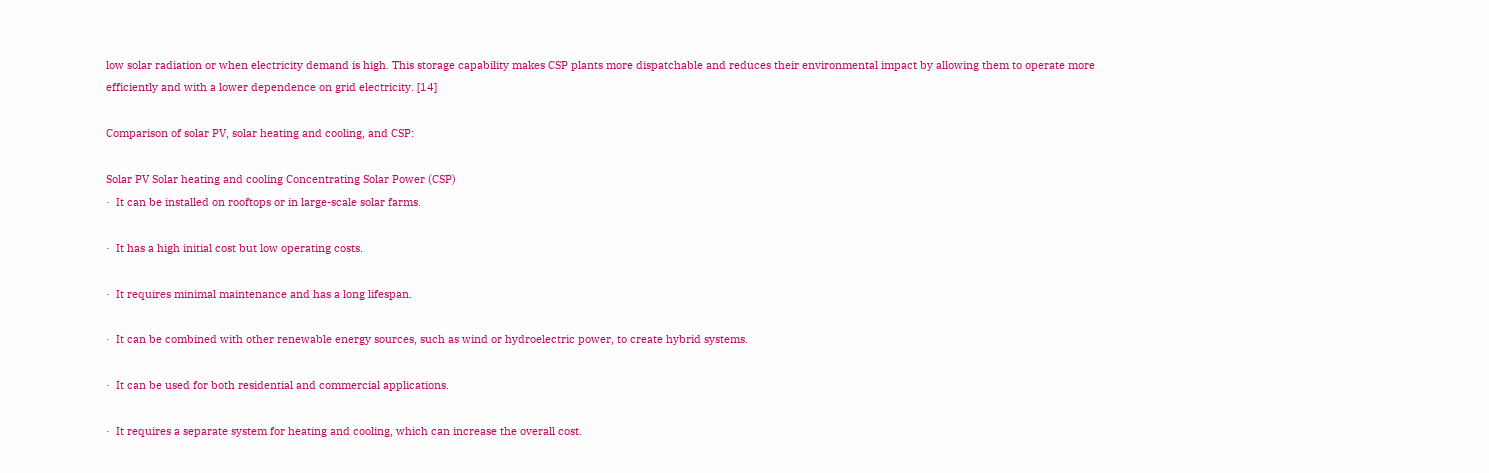low solar radiation or when electricity demand is high. This storage capability makes CSP plants more dispatchable and reduces their environmental impact by allowing them to operate more efficiently and with a lower dependence on grid electricity. [14]

Comparison of solar PV, solar heating and cooling, and CSP:

Solar PV Solar heating and cooling Concentrating Solar Power (CSP)
·  It can be installed on rooftops or in large-scale solar farms.

·  It has a high initial cost but low operating costs.

·  It requires minimal maintenance and has a long lifespan.

·  It can be combined with other renewable energy sources, such as wind or hydroelectric power, to create hybrid systems.

·  It can be used for both residential and commercial applications.

·  It requires a separate system for heating and cooling, which can increase the overall cost.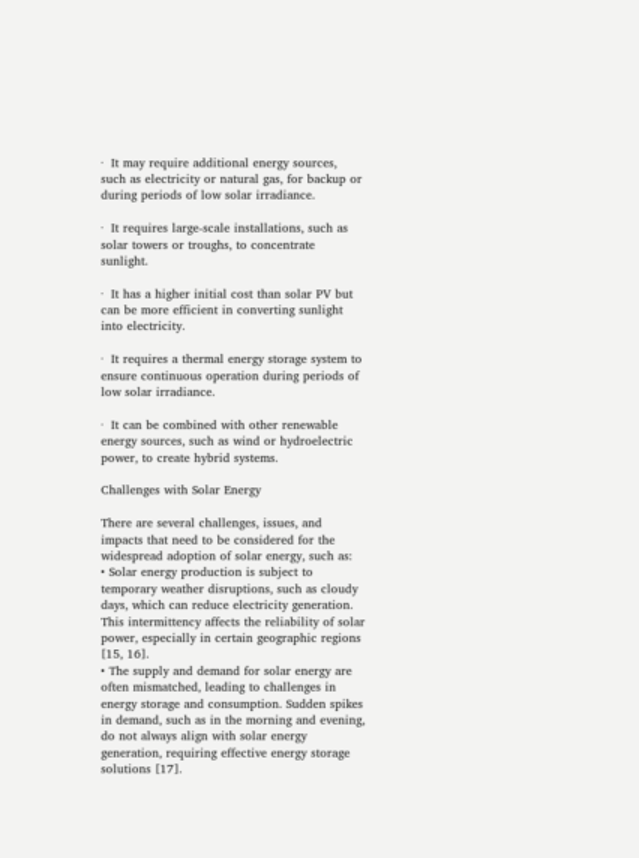·  It may require additional energy sources, such as electricity or natural gas, for backup or during periods of low solar irradiance.

·  It requires large-scale installations, such as solar towers or troughs, to concentrate sunlight.

·  It has a higher initial cost than solar PV but can be more efficient in converting sunlight into electricity.

·  It requires a thermal energy storage system to ensure continuous operation during periods of low solar irradiance.

·  It can be combined with other renewable energy sources, such as wind or hydroelectric power, to create hybrid systems.

Challenges with Solar Energy

There are several challenges, issues, and impacts that need to be considered for the widespread adoption of solar energy, such as:
• Solar energy production is subject to temporary weather disruptions, such as cloudy days, which can reduce electricity generation. This intermittency affects the reliability of solar power, especially in certain geographic regions [15, 16].
• The supply and demand for solar energy are often mismatched, leading to challenges in energy storage and consumption. Sudden spikes in demand, such as in the morning and evening, do not always align with solar energy generation, requiring effective energy storage solutions [17].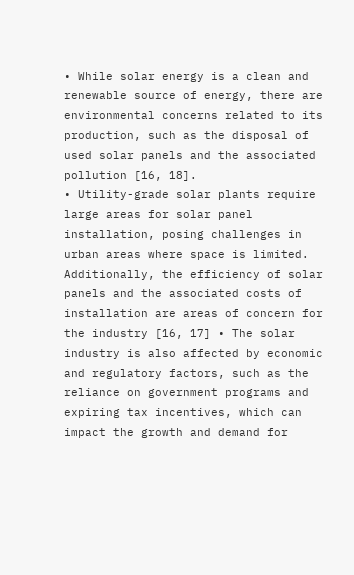• While solar energy is a clean and renewable source of energy, there are environmental concerns related to its production, such as the disposal of used solar panels and the associated pollution [16, 18].
• Utility-grade solar plants require large areas for solar panel installation, posing challenges in urban areas where space is limited. Additionally, the efficiency of solar panels and the associated costs of installation are areas of concern for the industry [16, 17] • The solar industry is also affected by economic and regulatory factors, such as the reliance on government programs and expiring tax incentives, which can impact the growth and demand for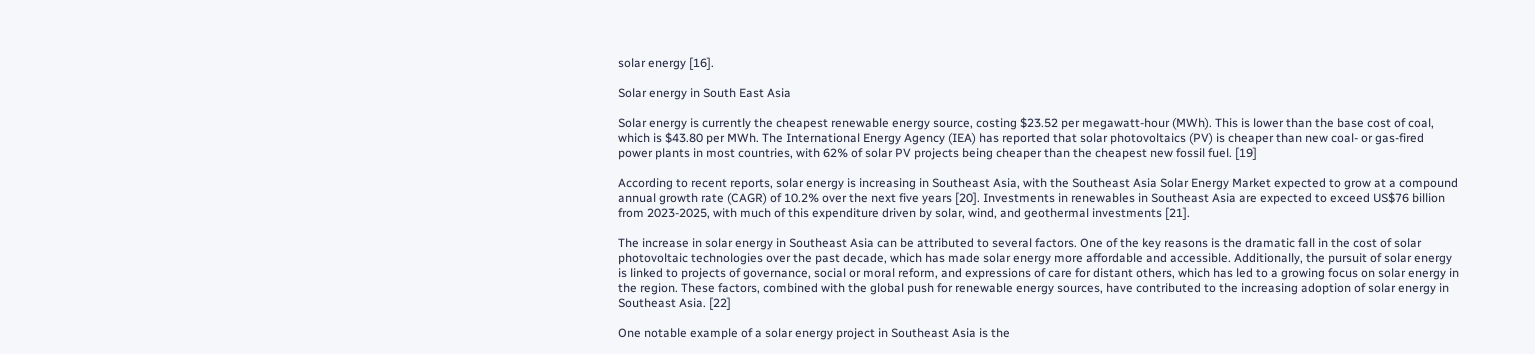solar energy [16].

Solar energy in South East Asia

Solar energy is currently the cheapest renewable energy source, costing $23.52 per megawatt-hour (MWh). This is lower than the base cost of coal, which is $43.80 per MWh. The International Energy Agency (IEA) has reported that solar photovoltaics (PV) is cheaper than new coal- or gas-fired power plants in most countries, with 62% of solar PV projects being cheaper than the cheapest new fossil fuel. [19]

According to recent reports, solar energy is increasing in Southeast Asia, with the Southeast Asia Solar Energy Market expected to grow at a compound annual growth rate (CAGR) of 10.2% over the next five years [20]. Investments in renewables in Southeast Asia are expected to exceed US$76 billion from 2023-2025, with much of this expenditure driven by solar, wind, and geothermal investments [21].

The increase in solar energy in Southeast Asia can be attributed to several factors. One of the key reasons is the dramatic fall in the cost of solar photovoltaic technologies over the past decade, which has made solar energy more affordable and accessible. Additionally, the pursuit of solar energy is linked to projects of governance, social or moral reform, and expressions of care for distant others, which has led to a growing focus on solar energy in the region. These factors, combined with the global push for renewable energy sources, have contributed to the increasing adoption of solar energy in Southeast Asia. [22]

One notable example of a solar energy project in Southeast Asia is the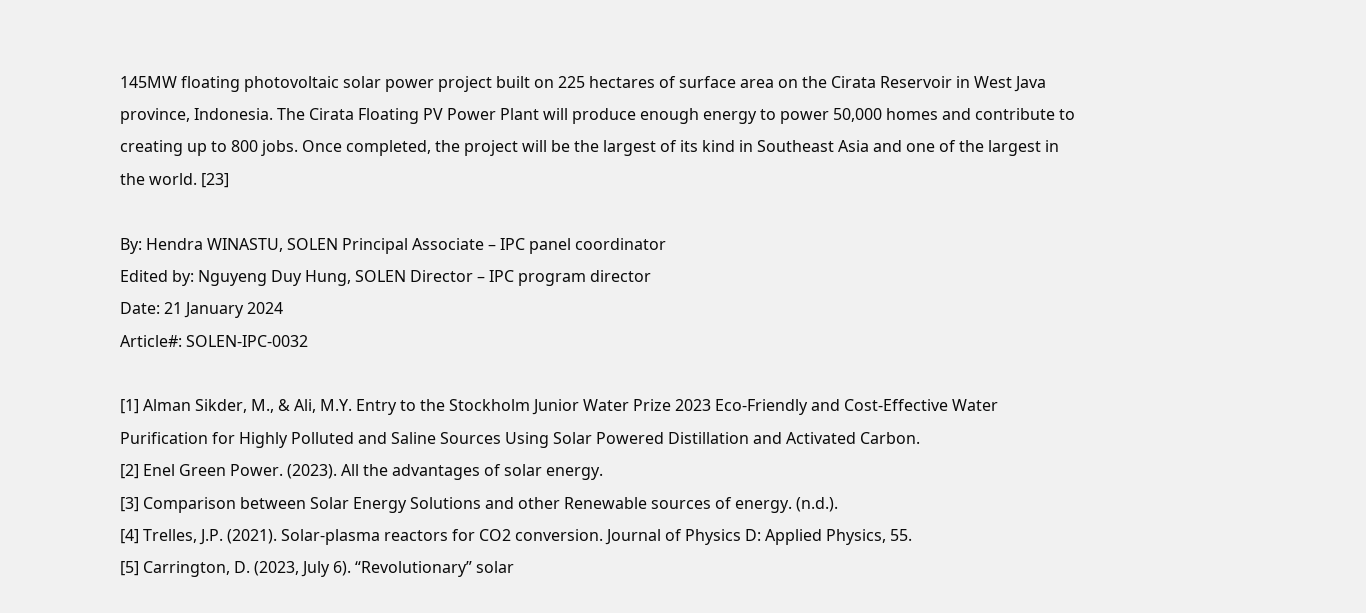145MW floating photovoltaic solar power project built on 225 hectares of surface area on the Cirata Reservoir in West Java province, Indonesia. The Cirata Floating PV Power Plant will produce enough energy to power 50,000 homes and contribute to creating up to 800 jobs. Once completed, the project will be the largest of its kind in Southeast Asia and one of the largest in the world. [23]

By: Hendra WINASTU, SOLEN Principal Associate – IPC panel coordinator
Edited by: Nguyeng Duy Hung, SOLEN Director – IPC program director
Date: 21 January 2024
Article#: SOLEN-IPC-0032

[1] Alman Sikder, M., & Ali, M.Y. Entry to the Stockholm Junior Water Prize 2023 Eco-Friendly and Cost-Effective Water Purification for Highly Polluted and Saline Sources Using Solar Powered Distillation and Activated Carbon.
[2] Enel Green Power. (2023). All the advantages of solar energy.
[3] Comparison between Solar Energy Solutions and other Renewable sources of energy. (n.d.).
[4] Trelles, J.P. (2021). Solar-plasma reactors for CO2 conversion. Journal of Physics D: Applied Physics, 55.
[5] Carrington, D. (2023, July 6). “Revolutionary” solar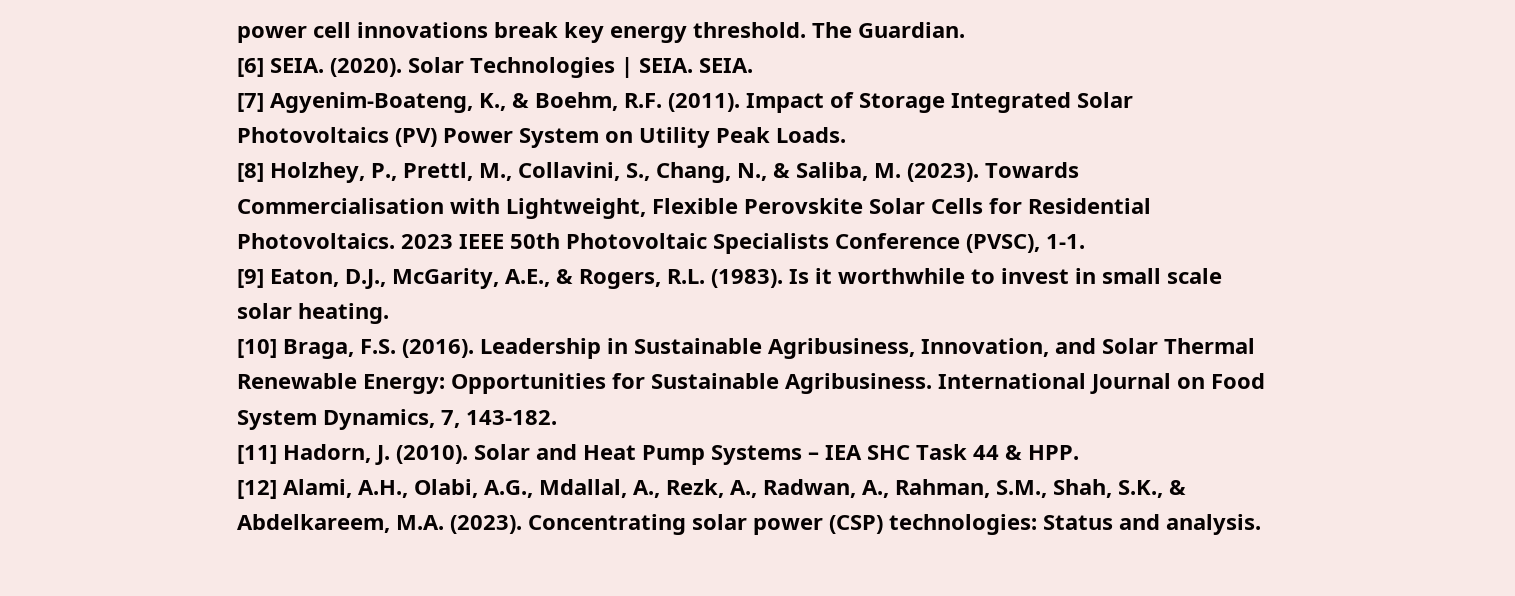power cell innovations break key energy threshold. The Guardian.
[6] SEIA. (2020). Solar Technologies | SEIA. SEIA.
[7] Agyenim-Boateng, K., & Boehm, R.F. (2011). Impact of Storage Integrated Solar Photovoltaics (PV) Power System on Utility Peak Loads.
[8] Holzhey, P., Prettl, M., Collavini, S., Chang, N., & Saliba, M. (2023). Towards Commercialisation with Lightweight, Flexible Perovskite Solar Cells for Residential Photovoltaics. 2023 IEEE 50th Photovoltaic Specialists Conference (PVSC), 1-1.
[9] Eaton, D.J., McGarity, A.E., & Rogers, R.L. (1983). Is it worthwhile to invest in small scale solar heating.
[10] Braga, F.S. (2016). Leadership in Sustainable Agribusiness, Innovation, and Solar Thermal Renewable Energy: Opportunities for Sustainable Agribusiness. International Journal on Food System Dynamics, 7, 143-182.
[11] Hadorn, J. (2010). Solar and Heat Pump Systems – IEA SHC Task 44 & HPP.
[12] Alami, A.H., Olabi, A.G., Mdallal, A., Rezk, A., Radwan, A., Rahman, S.M., Shah, S.K., & Abdelkareem, M.A. (2023). Concentrating solar power (CSP) technologies: Status and analysis.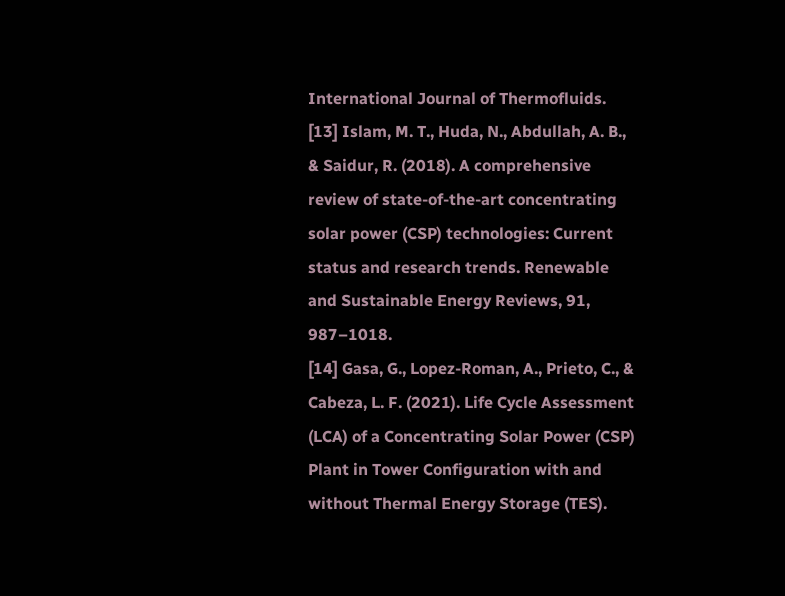International Journal of Thermofluids.
[13] Islam, M. T., Huda, N., Abdullah, A. B., & Saidur, R. (2018). A comprehensive review of state-of-the-art concentrating solar power (CSP) technologies: Current status and research trends. Renewable and Sustainable Energy Reviews, 91, 987–1018.
[14] Gasa, G., Lopez-Roman, A., Prieto, C., & Cabeza, L. F. (2021). Life Cycle Assessment (LCA) of a Concentrating Solar Power (CSP) Plant in Tower Configuration with and without Thermal Energy Storage (TES).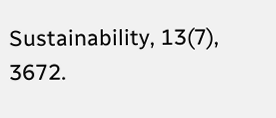Sustainability, 13(7), 3672.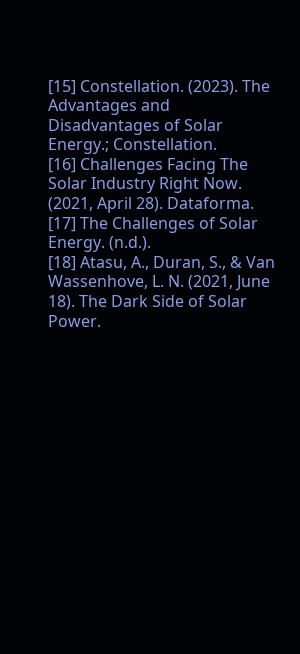[15] Constellation. (2023). The Advantages and Disadvantages of Solar Energy.; Constellation.
[16] Challenges Facing The Solar Industry Right Now. (2021, April 28). Dataforma.
[17] The Challenges of Solar Energy. (n.d.).
[18] Atasu, A., Duran, S., & Van Wassenhove, L. N. (2021, June 18). The Dark Side of Solar Power.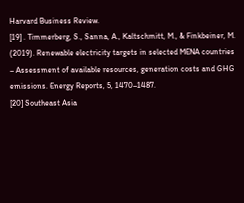Harvard Business Review.
[19] . Timmerberg, S., Sanna, A., Kaltschmitt, M., & Finkbeiner, M. (2019). Renewable electricity targets in selected MENA countries – Assessment of available resources, generation costs and GHG emissions. Energy Reports, 5, 1470–1487.
[20] Southeast Asia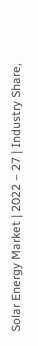Solar Energy Market | 2022 – 27 | Industry Share,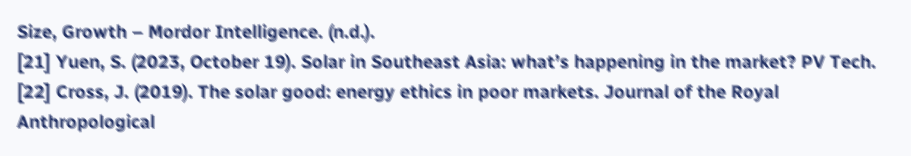Size, Growth – Mordor Intelligence. (n.d.).
[21] Yuen, S. (2023, October 19). Solar in Southeast Asia: what’s happening in the market? PV Tech.
[22] Cross, J. (2019). The solar good: energy ethics in poor markets. Journal of the Royal Anthropological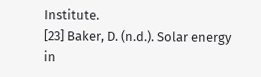Institute.
[23] Baker, D. (n.d.). Solar energy in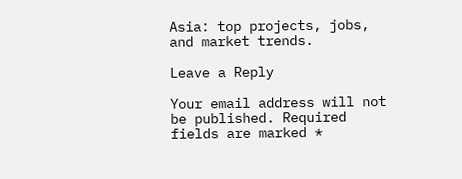Asia: top projects, jobs, and market trends.

Leave a Reply

Your email address will not be published. Required fields are marked *